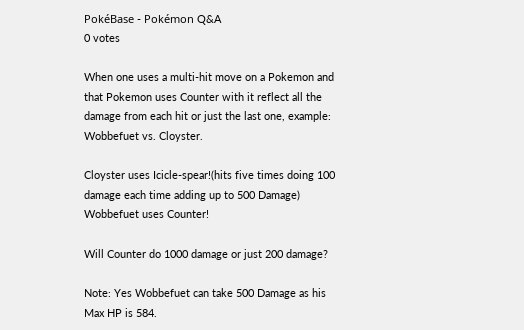PokéBase - Pokémon Q&A
0 votes

When one uses a multi-hit move on a Pokemon and that Pokemon uses Counter with it reflect all the damage from each hit or just the last one, example: Wobbefuet vs. Cloyster.

Cloyster uses Icicle-spear!(hits five times doing 100 damage each time adding up to 500 Damage) Wobbefuet uses Counter!

Will Counter do 1000 damage or just 200 damage?

Note: Yes Wobbefuet can take 500 Damage as his Max HP is 584.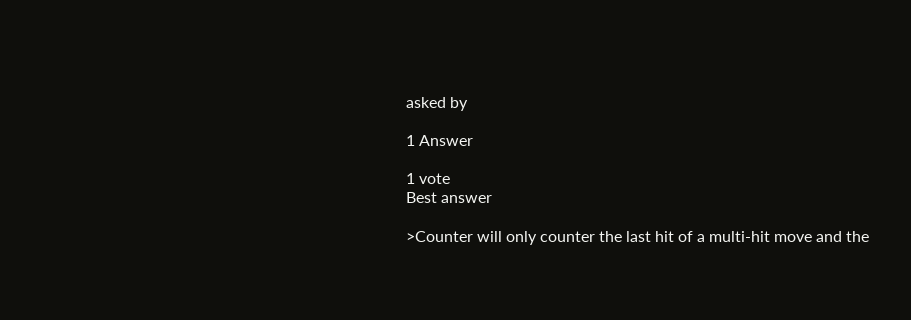asked by

1 Answer

1 vote
Best answer

>Counter will only counter the last hit of a multi-hit move and the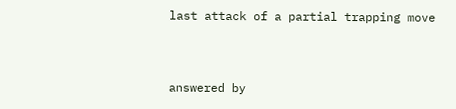last attack of a partial trapping move


answered by